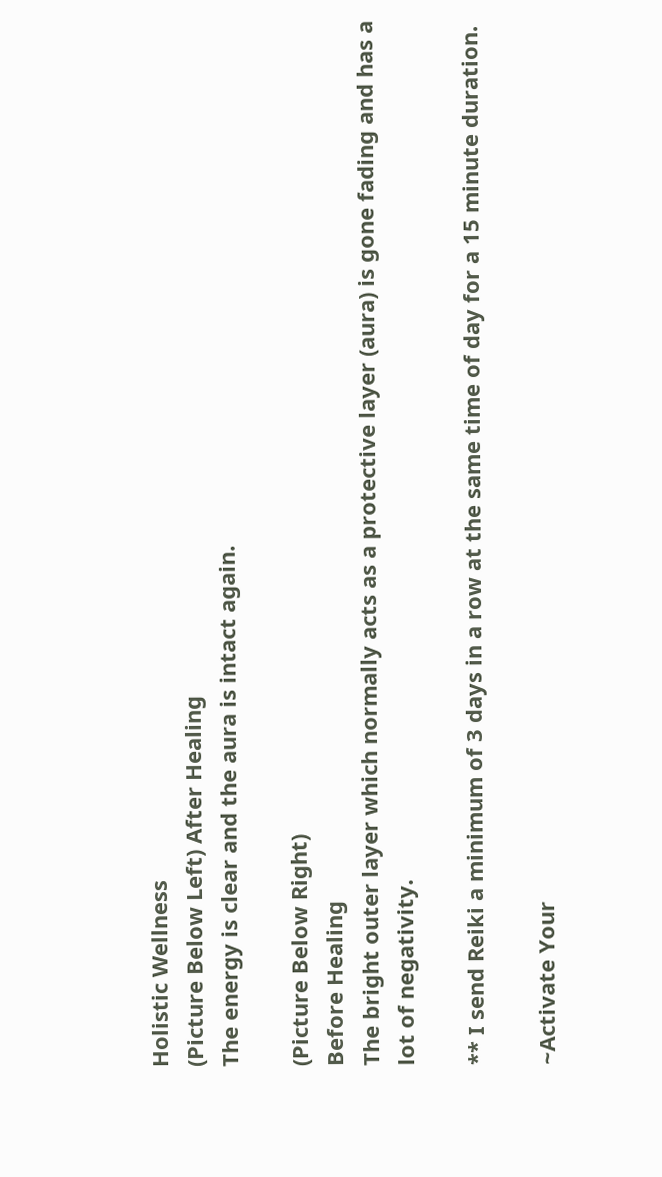Holistic Wellness
(Picture Below Left) After Healing
The energy is clear and the aura is intact again.

(Picture Below Right)
Before Healing
The bright outer layer which normally acts as a protective layer (aura) is gone fading and has a lot of negativity.

** I send Reiki a minimum of 3 days in a row at the same time of day for a 15 minute duration.

~Activate Your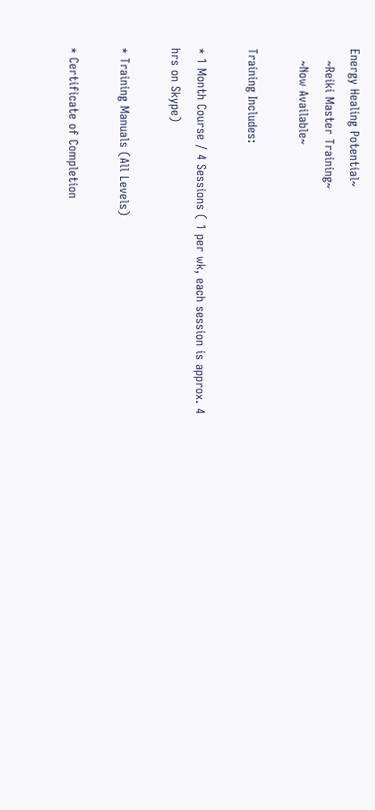Energy Healing Potential~
   ~Reiki Master Training~
   ~Now Available~

Training Includes:

* 1 Month Course / 4 Sessions ( 1 per wk, each session is approx. 4 hrs on Skype)

* Training Manuals (All Levels)

* Certificate of Completion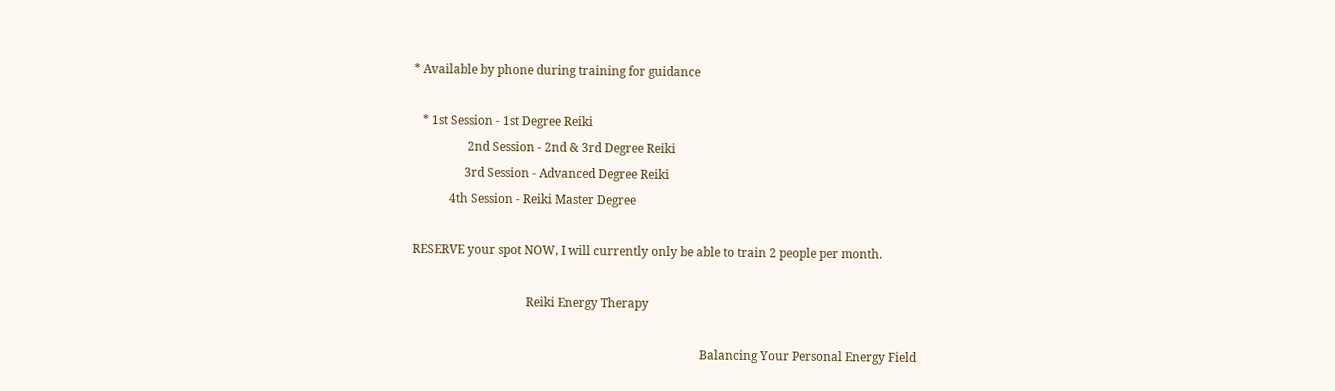* Available by phone during training for guidance

   * 1st Session - 1st Degree Reiki
                  2nd Session - 2nd & 3rd Degree Reiki
                 3rd Session - Advanced Degree Reiki
            4th Session - Reiki Master Degree

RESERVE your spot NOW, I will currently only be able to train 2 people per month.

                                      Reiki Energy Therapy

                                                                                                Balancing Your Personal Energy Field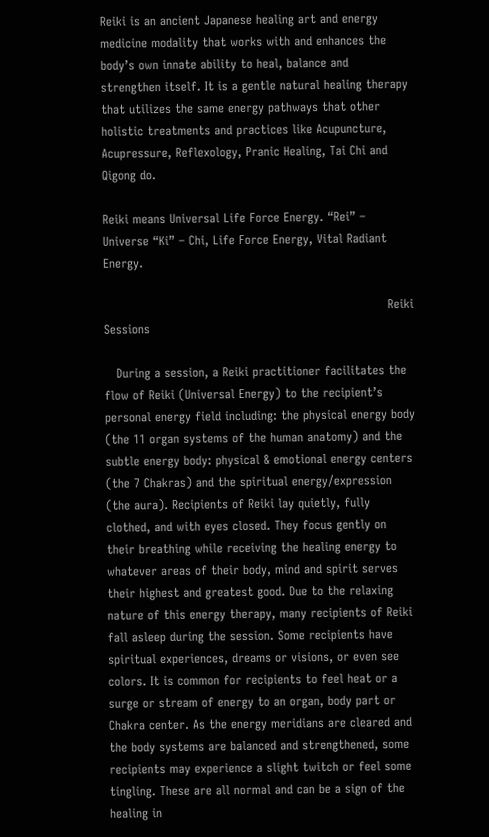Reiki is an ancient Japanese healing art and energy medicine modality that works with and enhances the body’s own innate ability to heal, balance and strengthen itself. It is a gentle natural healing therapy that utilizes the same energy pathways that other holistic treatments and practices like Acupuncture, Acupressure, Reflexology, Pranic Healing, Tai Chi and Qigong do.

Reiki means Universal Life Force Energy. “Rei” – Universe “Ki” – Chi, Life Force Energy, Vital Radiant Energy.

                                                                       Reiki Sessions

   During a session, a Reiki practitioner facilitates the flow of Reiki (Universal Energy) to the recipient’s personal energy field including: the physical energy body (the 11 organ systems of the human anatomy) and the subtle energy body: physical & emotional energy centers (the 7 Chakras) and the spiritual energy/expression (the aura). Recipients of Reiki lay quietly, fully clothed, and with eyes closed. They focus gently on their breathing while receiving the healing energy to whatever areas of their body, mind and spirit serves their highest and greatest good. Due to the relaxing nature of this energy therapy, many recipients of Reiki fall asleep during the session. Some recipients have spiritual experiences, dreams or visions, or even see colors. It is common for recipients to feel heat or a surge or stream of energy to an organ, body part or Chakra center. As the energy meridians are cleared and the body systems are balanced and strengthened, some recipients may experience a slight twitch or feel some tingling. These are all normal and can be a sign of the healing in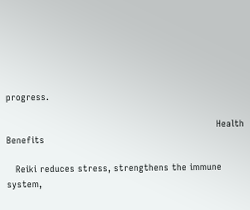progress.

                                                                      Health Benefits

   Reiki reduces stress, strengthens the immune system,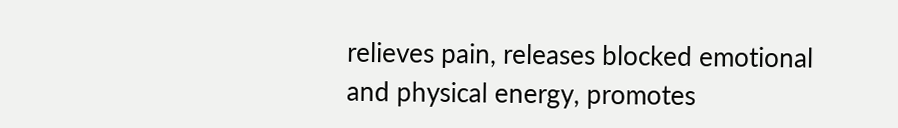relieves pain, releases blocked emotional and physical energy, promotes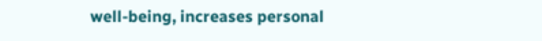well-being, increases personal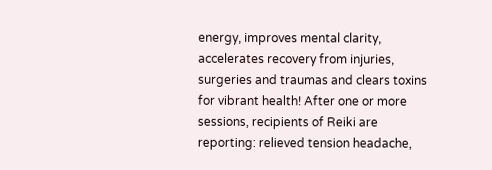energy, improves mental clarity, accelerates recovery from injuries, surgeries and traumas and clears toxins for vibrant health! After one or more sessions, recipients of Reiki are reporting: relieved tension headache,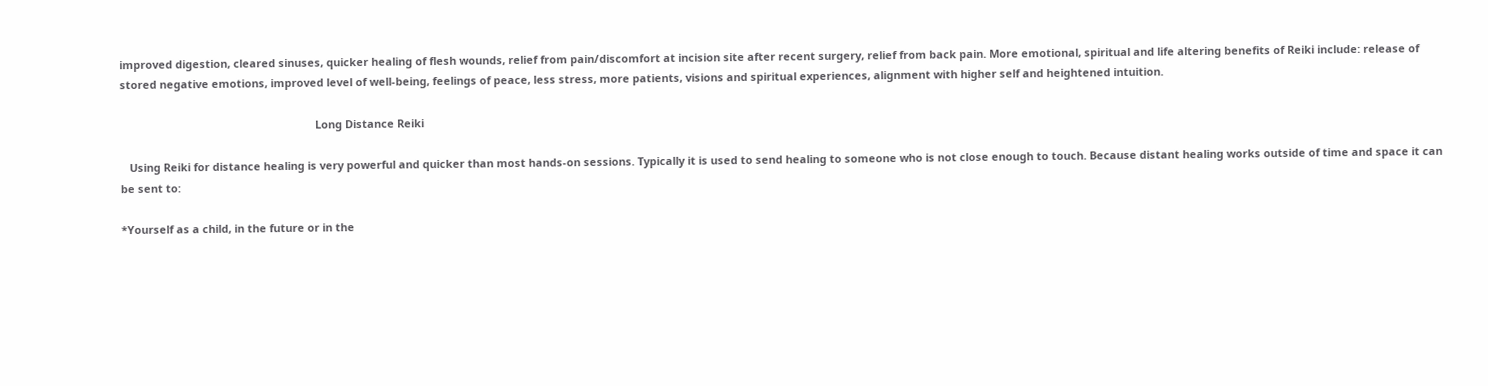improved digestion, cleared sinuses, quicker healing of flesh wounds, relief from pain/discomfort at incision site after recent surgery, relief from back pain. More emotional, spiritual and life altering benefits of Reiki include: release of stored negative emotions, improved level of well-being, feelings of peace, less stress, more patients, visions and spiritual experiences, alignment with higher self and heightened intuition.

                                                                 Long Distance Reiki

   Using Reiki for distance healing is very powerful and quicker than most hands-on sessions. Typically it is used to send healing to someone who is not close enough to touch. Because distant healing works outside of time and space it can be sent to:

*Yourself as a child, in the future or in the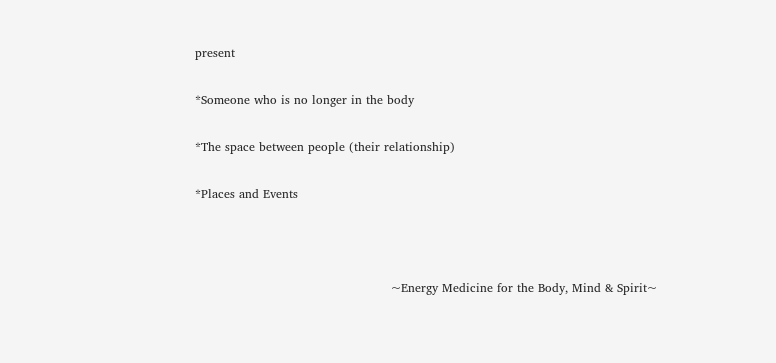present

*Someone who is no longer in the body

*The space between people (their relationship)

*Places and Events



                                                 ~Energy Medicine for the Body, Mind & Spirit~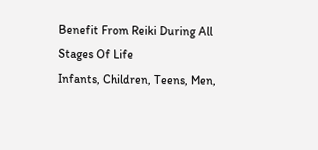Benefit From Reiki During All Stages Of Life
Infants, Children, Teens, Men,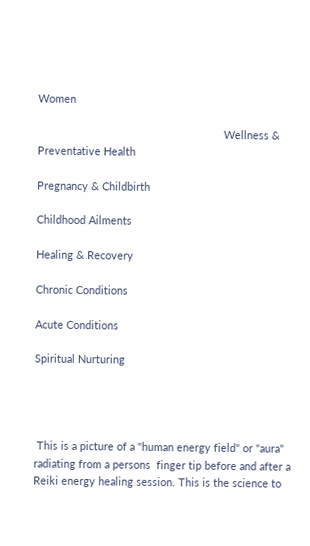Women

                                                              Wellness & Preventative Health

Pregnancy & Childbirth

Childhood Ailments

Healing & Recovery

Chronic Conditions

Acute Conditions

Spiritual Nurturing




 This is a picture of a "human energy field" or "aura" radiating from a persons  finger tip before and after a Reiki energy healing session. This is the science to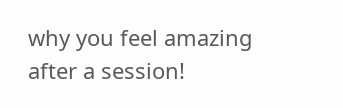why you feel amazing after a session!